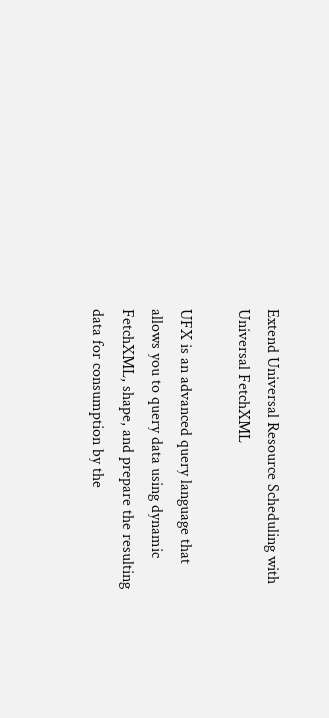Extend Universal Resource Scheduling with Universal FetchXML

UFX is an advanced query language that allows you to query data using dynamic FetchXML, shape, and prepare the resulting data for consumption by the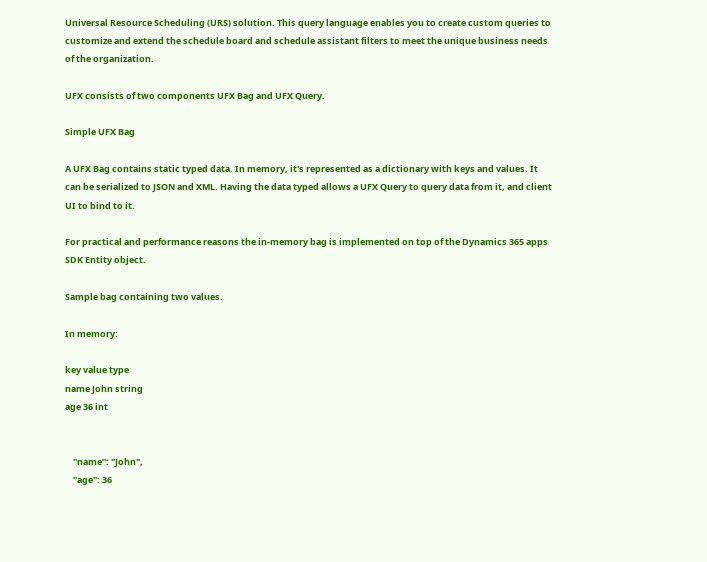Universal Resource Scheduling (URS) solution. This query language enables you to create custom queries to customize and extend the schedule board and schedule assistant filters to meet the unique business needs of the organization.

UFX consists of two components UFX Bag and UFX Query.

Simple UFX Bag

A UFX Bag contains static typed data. In memory, it's represented as a dictionary with keys and values. It can be serialized to JSON and XML. Having the data typed allows a UFX Query to query data from it, and client UI to bind to it.

For practical and performance reasons the in-memory bag is implemented on top of the Dynamics 365 apps SDK Entity object.

Sample bag containing two values.

In memory:

key value type
name John string
age 36 int


    "name": "John",
    "age": 36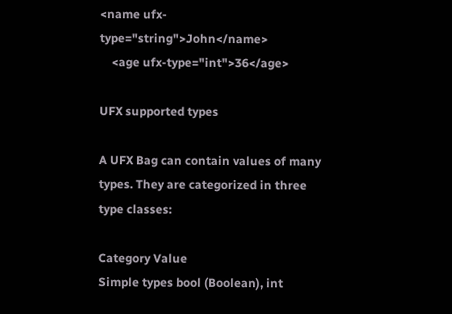<name ufx-type="string">John</name>
    <age ufx-type="int">36</age>

UFX supported types

A UFX Bag can contain values of many types. They are categorized in three type classes:

Category Value
Simple types bool (Boolean), int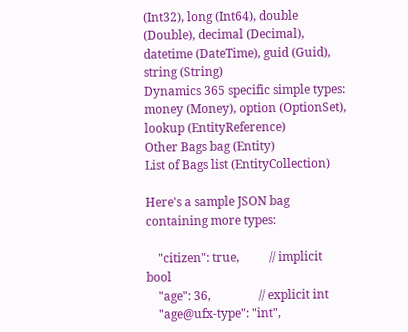(Int32), long (Int64), double (Double), decimal (Decimal), datetime (DateTime), guid (Guid), string (String)
Dynamics 365 specific simple types: money (Money), option (OptionSet), lookup (EntityReference)
Other Bags bag (Entity)
List of Bags list (EntityCollection)

Here's a sample JSON bag containing more types:

    "citizen": true,          // implicit bool
    "age": 36,                // explicit int
    "age@ufx-type": "int",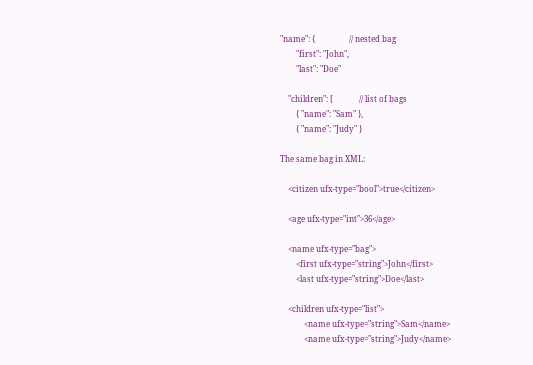"name": {                 // nested bag
        "first": "John",
        "last": "Doe"

    "children": [             // list of bags
        { "name": "Sam" },
        { "name": "Judy" }

The same bag in XML:

    <citizen ufx-type="bool">true</citizen>

    <age ufx-type="int">36</age>

    <name ufx-type="bag">
        <first ufx-type="string">John</first>
        <last ufx-type="string">Doe</last>

    <children ufx-type="list">
            <name ufx-type="string">Sam</name>
            <name ufx-type="string">Judy</name>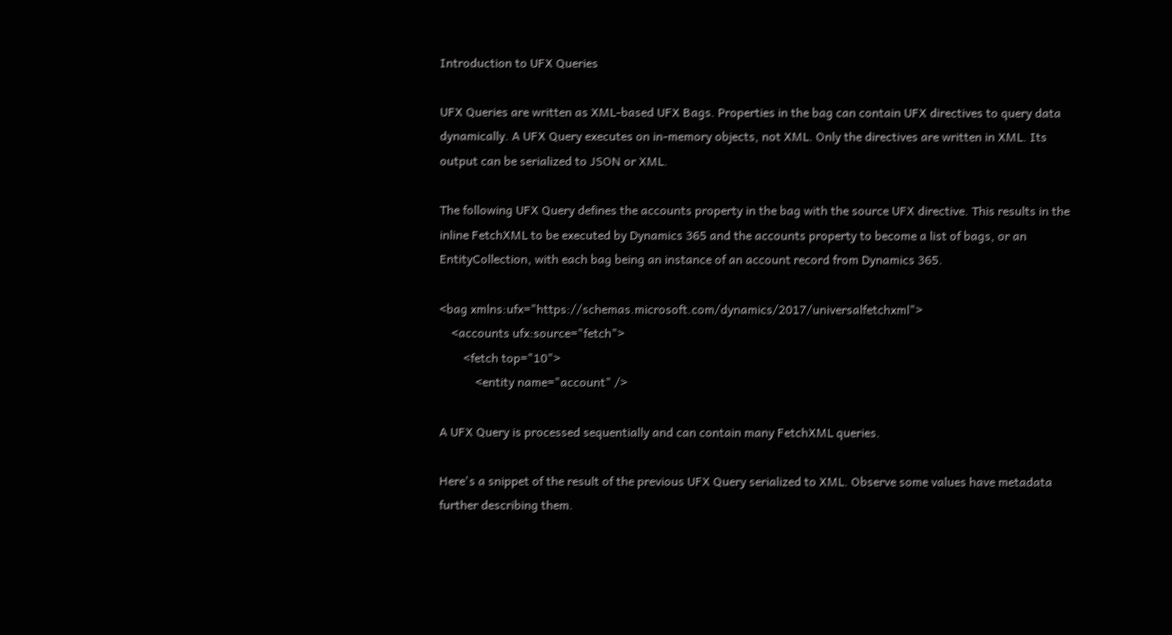Introduction to UFX Queries

UFX Queries are written as XML-based UFX Bags. Properties in the bag can contain UFX directives to query data dynamically. A UFX Query executes on in-memory objects, not XML. Only the directives are written in XML. Its output can be serialized to JSON or XML.

The following UFX Query defines the accounts property in the bag with the source UFX directive. This results in the inline FetchXML to be executed by Dynamics 365 and the accounts property to become a list of bags, or an EntityCollection, with each bag being an instance of an account record from Dynamics 365.

<bag xmlns:ufx="https://schemas.microsoft.com/dynamics/2017/universalfetchxml">
    <accounts ufx:source="fetch">
        <fetch top="10">
            <entity name="account" />

A UFX Query is processed sequentially and can contain many FetchXML queries.

Here's a snippet of the result of the previous UFX Query serialized to XML. Observe some values have metadata further describing them.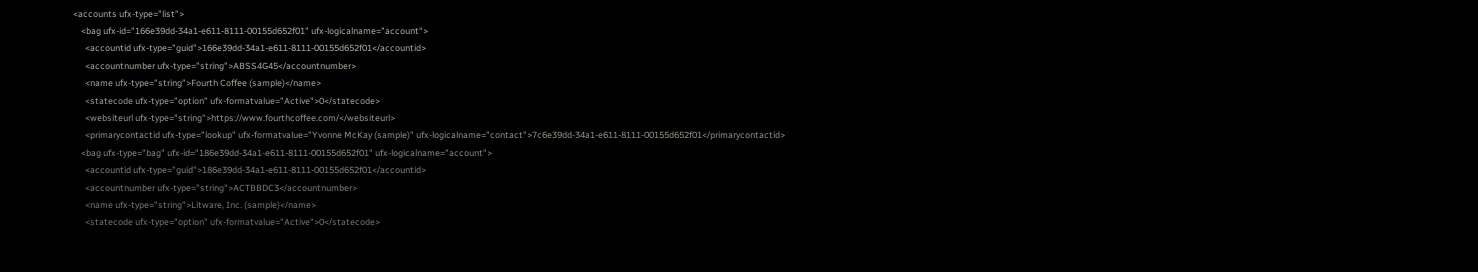<accounts ufx-type="list">
    <bag ufx-id="166e39dd-34a1-e611-8111-00155d652f01" ufx-logicalname="account">
      <accountid ufx-type="guid">166e39dd-34a1-e611-8111-00155d652f01</accountid>
      <accountnumber ufx-type="string">ABSS4G45</accountnumber>
      <name ufx-type="string">Fourth Coffee (sample)</name>
      <statecode ufx-type="option" ufx-formatvalue="Active">0</statecode>
      <websiteurl ufx-type="string">https://www.fourthcoffee.com/</websiteurl>
      <primarycontactid ufx-type="lookup" ufx-formatvalue="Yvonne McKay (sample)" ufx-logicalname="contact">7c6e39dd-34a1-e611-8111-00155d652f01</primarycontactid>
    <bag ufx-type="bag" ufx-id="186e39dd-34a1-e611-8111-00155d652f01" ufx-logicalname="account">
      <accountid ufx-type="guid">186e39dd-34a1-e611-8111-00155d652f01</accountid>
      <accountnumber ufx-type="string">ACTBBDC3</accountnumber>
      <name ufx-type="string">Litware, Inc. (sample)</name>
      <statecode ufx-type="option" ufx-formatvalue="Active">0</statecode>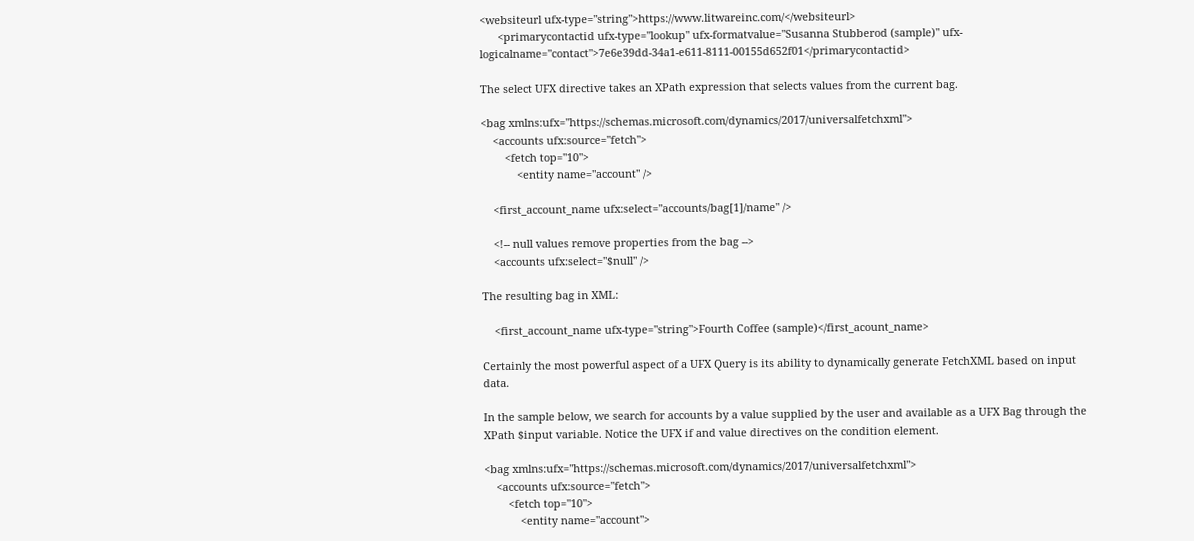<websiteurl ufx-type="string">https://www.litwareinc.com/</websiteurl>
      <primarycontactid ufx-type="lookup" ufx-formatvalue="Susanna Stubberod (sample)" ufx-logicalname="contact">7e6e39dd-34a1-e611-8111-00155d652f01</primarycontactid>

The select UFX directive takes an XPath expression that selects values from the current bag.

<bag xmlns:ufx="https://schemas.microsoft.com/dynamics/2017/universalfetchxml">
    <accounts ufx:source="fetch">
        <fetch top="10">
            <entity name="account" />

    <first_account_name ufx:select="accounts/bag[1]/name" />

    <!-- null values remove properties from the bag -->
    <accounts ufx:select="$null" />

The resulting bag in XML:

    <first_account_name ufx-type="string">Fourth Coffee (sample)</first_acount_name>

Certainly the most powerful aspect of a UFX Query is its ability to dynamically generate FetchXML based on input data.

In the sample below, we search for accounts by a value supplied by the user and available as a UFX Bag through the XPath $input variable. Notice the UFX if and value directives on the condition element.

<bag xmlns:ufx="https://schemas.microsoft.com/dynamics/2017/universalfetchxml">
    <accounts ufx:source="fetch">
        <fetch top="10">
            <entity name="account">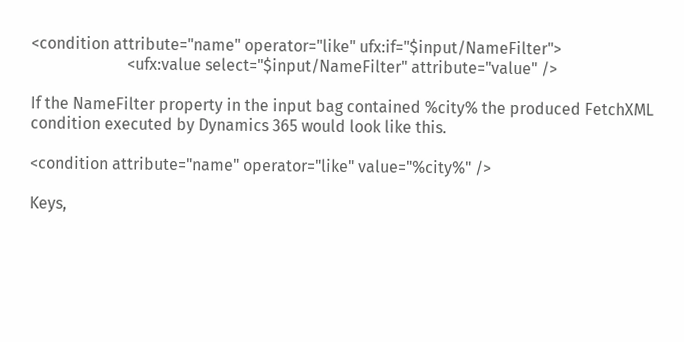<condition attribute="name" operator="like" ufx:if="$input/NameFilter">
                        <ufx:value select="$input/NameFilter" attribute="value" />

If the NameFilter property in the input bag contained %city% the produced FetchXML condition executed by Dynamics 365 would look like this.

<condition attribute="name" operator="like" value="%city%" />

Keys,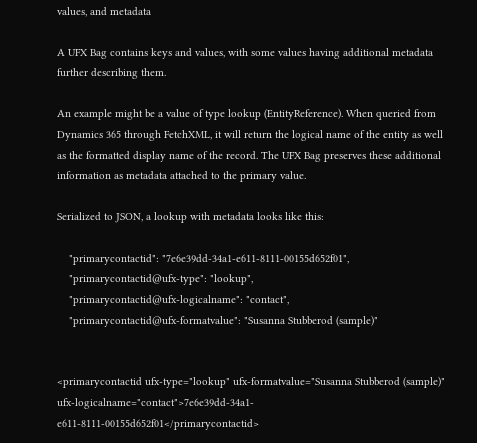values, and metadata

A UFX Bag contains keys and values, with some values having additional metadata further describing them.

An example might be a value of type lookup (EntityReference). When queried from Dynamics 365 through FetchXML, it will return the logical name of the entity as well as the formatted display name of the record. The UFX Bag preserves these additional information as metadata attached to the primary value.

Serialized to JSON, a lookup with metadata looks like this:

    "primarycontactid": "7e6e39dd-34a1-e611-8111-00155d652f01",
    "primarycontactid@ufx-type": "lookup",
    "primarycontactid@ufx-logicalname": "contact",
    "primarycontactid@ufx-formatvalue": "Susanna Stubberod (sample)"


<primarycontactid ufx-type="lookup" ufx-formatvalue="Susanna Stubberod (sample)" ufx-logicalname="contact">7e6e39dd-34a1-e611-8111-00155d652f01</primarycontactid>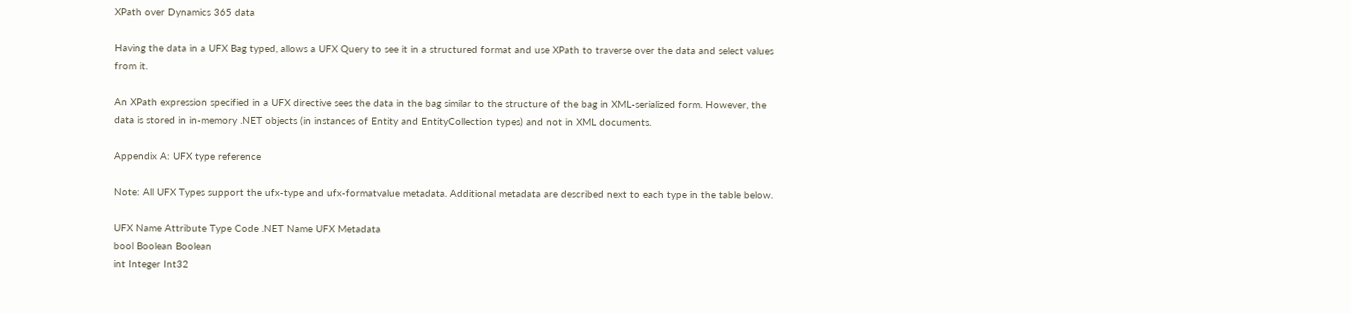XPath over Dynamics 365 data

Having the data in a UFX Bag typed, allows a UFX Query to see it in a structured format and use XPath to traverse over the data and select values from it.

An XPath expression specified in a UFX directive sees the data in the bag similar to the structure of the bag in XML-serialized form. However, the data is stored in in-memory .NET objects (in instances of Entity and EntityCollection types) and not in XML documents.

Appendix A: UFX type reference

Note: All UFX Types support the ufx-type and ufx-formatvalue metadata. Additional metadata are described next to each type in the table below.

UFX Name Attribute Type Code .NET Name UFX Metadata
bool Boolean Boolean
int Integer Int32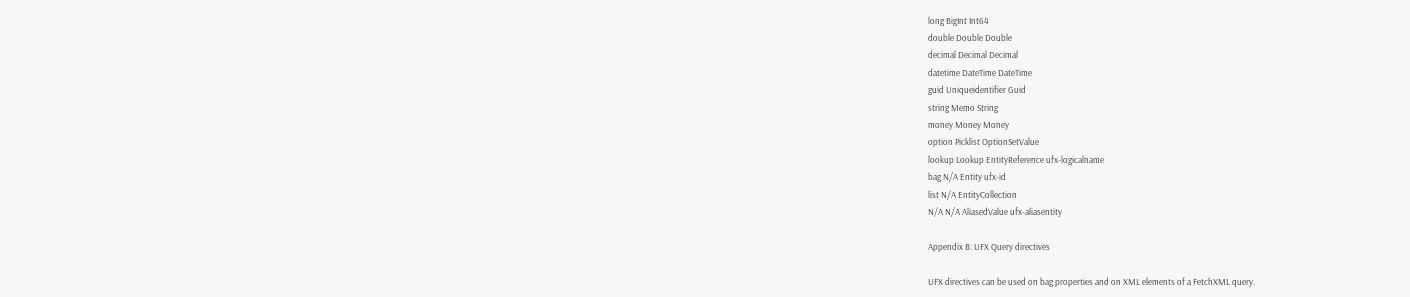long BigInt Int64
double Double Double
decimal Decimal Decimal
datetime DateTime DateTime
guid Uniqueidentifier Guid
string Memo String
money Money Money
option Picklist OptionSetValue
lookup Lookup EntityReference ufx-logicalname
bag N/A Entity ufx-id
list N/A EntityCollection
N/A N/A AliasedValue ufx-aliasentity

Appendix B: UFX Query directives

UFX directives can be used on bag properties and on XML elements of a FetchXML query.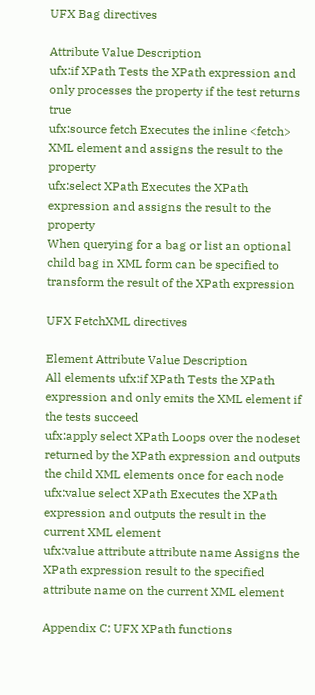UFX Bag directives

Attribute Value Description
ufx:if XPath Tests the XPath expression and only processes the property if the test returns true
ufx:source fetch Executes the inline <fetch> XML element and assigns the result to the property
ufx:select XPath Executes the XPath expression and assigns the result to the property
When querying for a bag or list an optional child bag in XML form can be specified to transform the result of the XPath expression

UFX FetchXML directives

Element Attribute Value Description
All elements ufx:if XPath Tests the XPath expression and only emits the XML element if the tests succeed
ufx:apply select XPath Loops over the nodeset returned by the XPath expression and outputs the child XML elements once for each node
ufx:value select XPath Executes the XPath expression and outputs the result in the current XML element
ufx:value attribute attribute name Assigns the XPath expression result to the specified attribute name on the current XML element

Appendix C: UFX XPath functions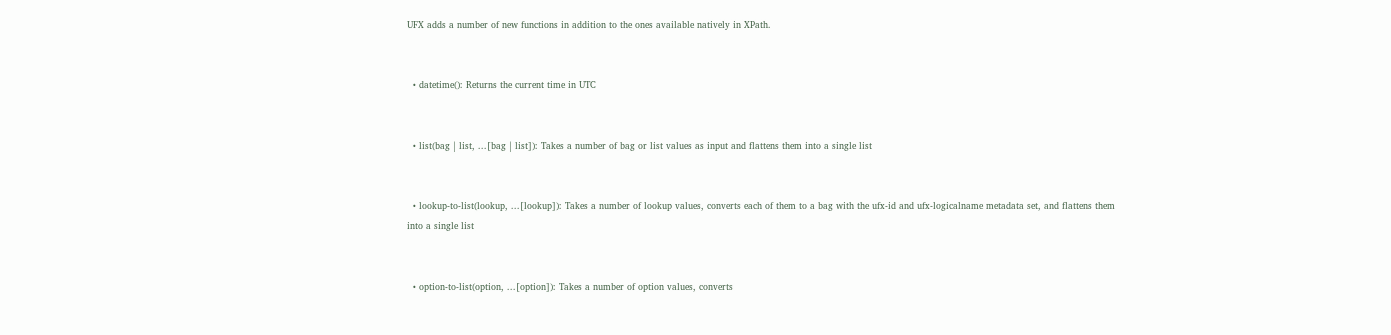UFX adds a number of new functions in addition to the ones available natively in XPath.


  • datetime(): Returns the current time in UTC


  • list(bag | list, ...[bag | list]): Takes a number of bag or list values as input and flattens them into a single list


  • lookup-to-list(lookup, ...[lookup]): Takes a number of lookup values, converts each of them to a bag with the ufx-id and ufx-logicalname metadata set, and flattens them into a single list


  • option-to-list(option, ...[option]): Takes a number of option values, converts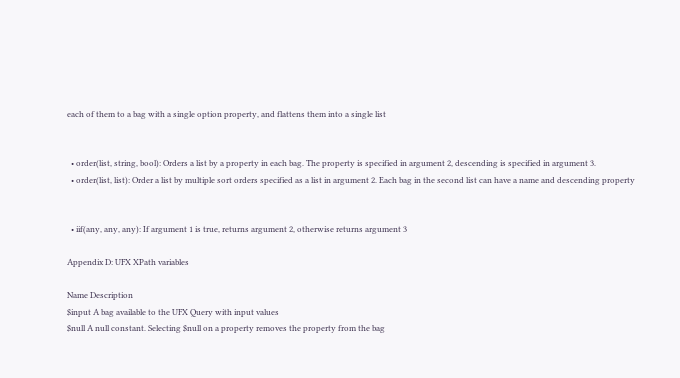each of them to a bag with a single option property, and flattens them into a single list


  • order(list, string, bool): Orders a list by a property in each bag. The property is specified in argument 2, descending is specified in argument 3.
  • order(list, list): Order a list by multiple sort orders specified as a list in argument 2. Each bag in the second list can have a name and descending property


  • iif(any, any, any): If argument 1 is true, returns argument 2, otherwise returns argument 3

Appendix D: UFX XPath variables

Name Description
$input A bag available to the UFX Query with input values
$null A null constant. Selecting $null on a property removes the property from the bag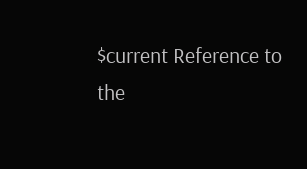$current Reference to the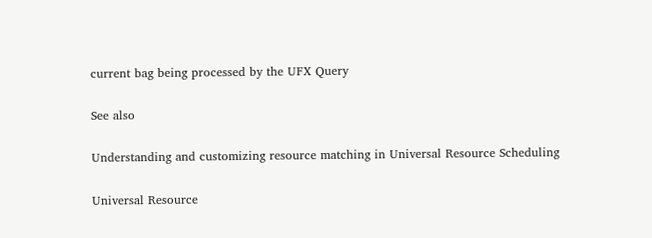current bag being processed by the UFX Query

See also

Understanding and customizing resource matching in Universal Resource Scheduling

Universal Resource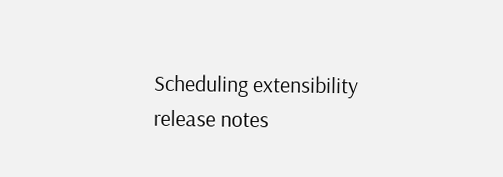Scheduling extensibility release notes